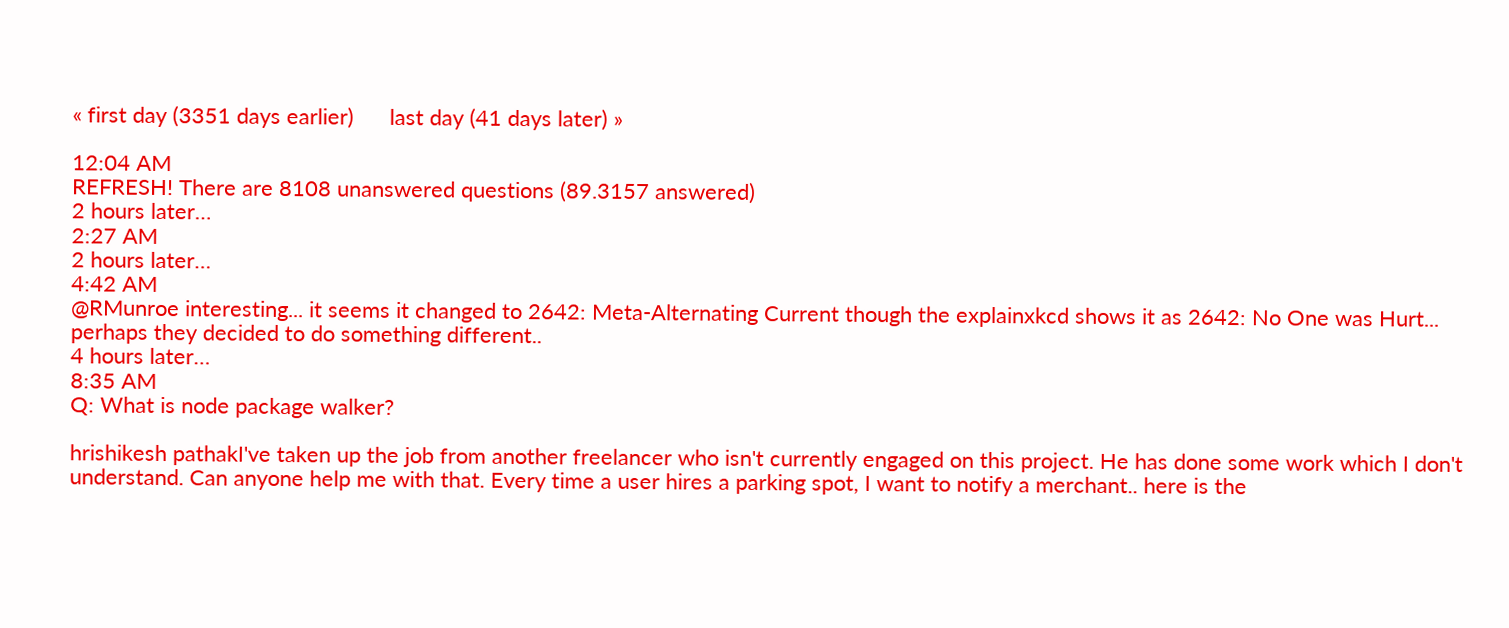« first day (3351 days earlier)      last day (41 days later) »

12:04 AM
REFRESH! There are 8108 unanswered questions (89.3157 answered)
2 hours later…
2:27 AM
2 hours later…
4:42 AM
@RMunroe interesting... it seems it changed to 2642: Meta-Alternating Current though the explainxkcd shows it as 2642: No One was Hurt... perhaps they decided to do something different..
4 hours later…
8:35 AM
Q: What is node package walker?

hrishikesh pathakI've taken up the job from another freelancer who isn't currently engaged on this project. He has done some work which I don't understand. Can anyone help me with that. Every time a user hires a parking spot, I want to notify a merchant.. here is the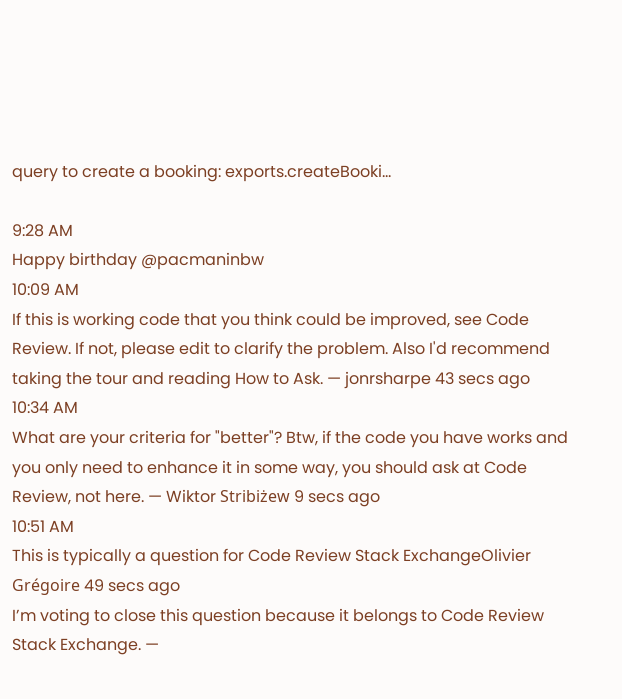query to create a booking: exports.createBooki...

9:28 AM
Happy birthday @pacmaninbw
10:09 AM
If this is working code that you think could be improved, see Code Review. If not, please edit to clarify the problem. Also I'd recommend taking the tour and reading How to Ask. — jonrsharpe 43 secs ago
10:34 AM
What are your criteria for "better"? Btw, if the code you have works and you only need to enhance it in some way, you should ask at Code Review, not here. — Wiktor Stribiżew 9 secs ago
10:51 AM
This is typically a question for Code Review Stack ExchangeOlivier Grégoire 49 secs ago
I’m voting to close this question because it belongs to Code Review Stack Exchange. —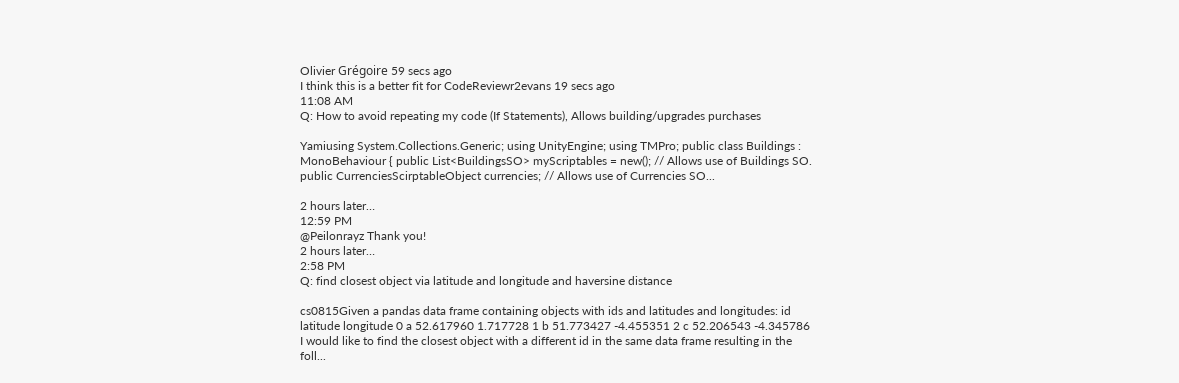Olivier Grégoire 59 secs ago
I think this is a better fit for CodeReviewr2evans 19 secs ago
11:08 AM
Q: How to avoid repeating my code (If Statements), Allows building/upgrades purchases

Yamiusing System.Collections.Generic; using UnityEngine; using TMPro; public class Buildings : MonoBehaviour { public List<BuildingsSO> myScriptables = new(); // Allows use of Buildings SO. public CurrenciesScirptableObject currencies; // Allows use of Currencies SO...

2 hours later…
12:59 PM
@Peilonrayz Thank you!
2 hours later…
2:58 PM
Q: find closest object via latitude and longitude and haversine distance

cs0815Given a pandas data frame containing objects with ids and latitudes and longitudes: id latitude longitude 0 a 52.617960 1.717728 1 b 51.773427 -4.455351 2 c 52.206543 -4.345786 I would like to find the closest object with a different id in the same data frame resulting in the foll...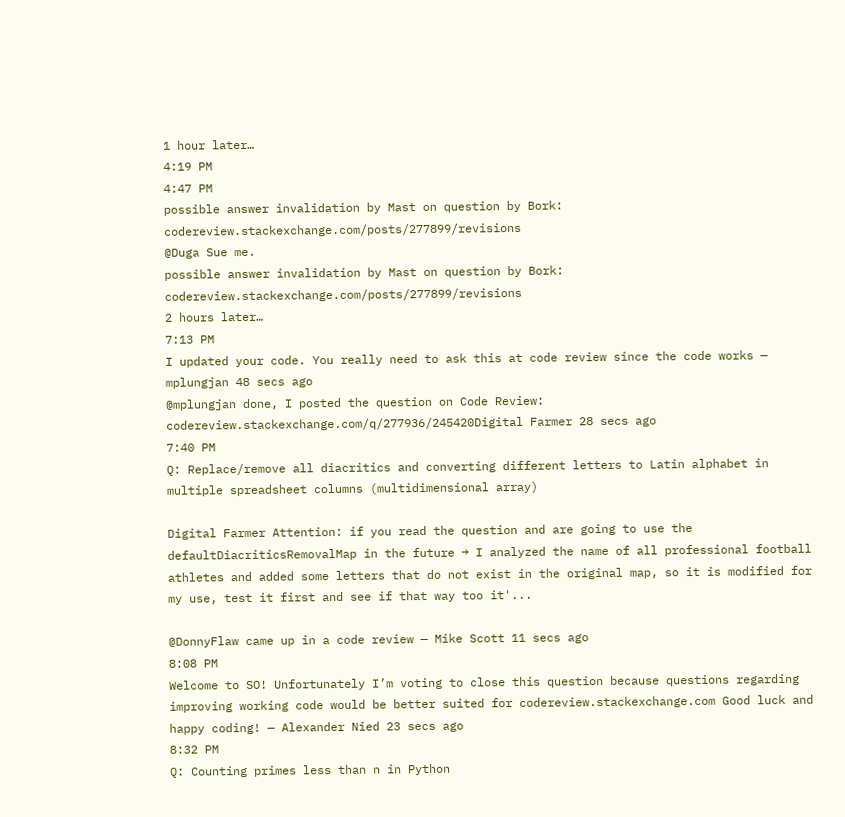1 hour later…
4:19 PM
4:47 PM
possible answer invalidation by Mast on question by Bork: codereview.stackexchange.com/posts/277899/revisions
@Duga Sue me.
possible answer invalidation by Mast on question by Bork: codereview.stackexchange.com/posts/277899/revisions
2 hours later…
7:13 PM
I updated your code. You really need to ask this at code review since the code works — mplungjan 48 secs ago
@mplungjan done, I posted the question on Code Review: codereview.stackexchange.com/q/277936/245420Digital Farmer 28 secs ago
7:40 PM
Q: Replace/remove all diacritics and converting different letters to Latin alphabet in multiple spreadsheet columns (multidimensional array)

Digital Farmer Attention: if you read the question and are going to use the defaultDiacriticsRemovalMap in the future → I analyzed the name of all professional football athletes and added some letters that do not exist in the original map, so it is modified for my use, test it first and see if that way too it'...

@DonnyFlaw came up in a code review — Mike Scott 11 secs ago
8:08 PM
Welcome to SO! Unfortunately I’m voting to close this question because questions regarding improving working code would be better suited for codereview.stackexchange.com Good luck and happy coding! — Alexander Nied 23 secs ago
8:32 PM
Q: Counting primes less than n in Python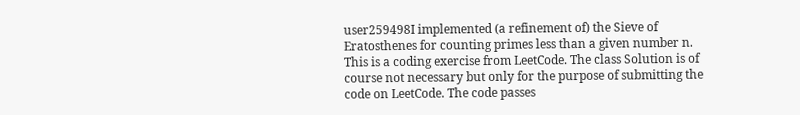user259498I implemented (a refinement of) the Sieve of Eratosthenes for counting primes less than a given number n. This is a coding exercise from LeetCode. The class Solution is of course not necessary but only for the purpose of submitting the code on LeetCode. The code passes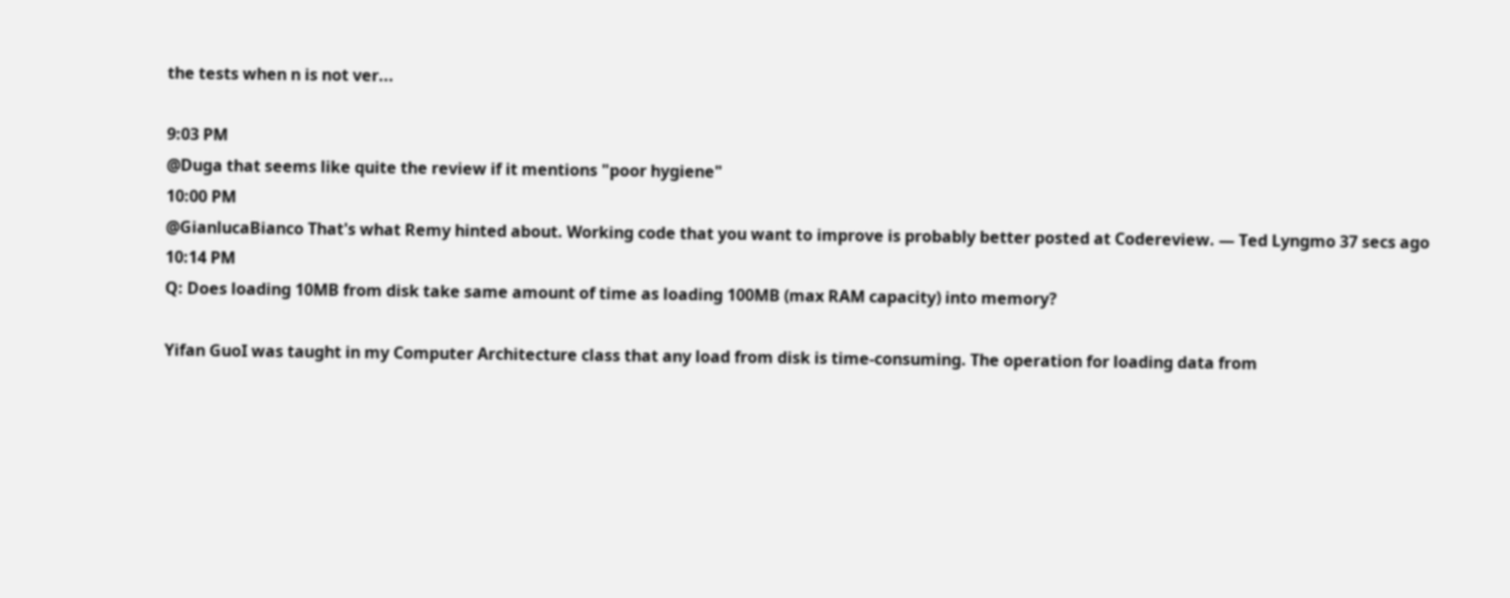the tests when n is not ver...

9:03 PM
@Duga that seems like quite the review if it mentions "poor hygiene"
10:00 PM
@GianlucaBianco That's what Remy hinted about. Working code that you want to improve is probably better posted at Codereview. — Ted Lyngmo 37 secs ago
10:14 PM
Q: Does loading 10MB from disk take same amount of time as loading 100MB (max RAM capacity) into memory?

Yifan GuoI was taught in my Computer Architecture class that any load from disk is time-consuming. The operation for loading data from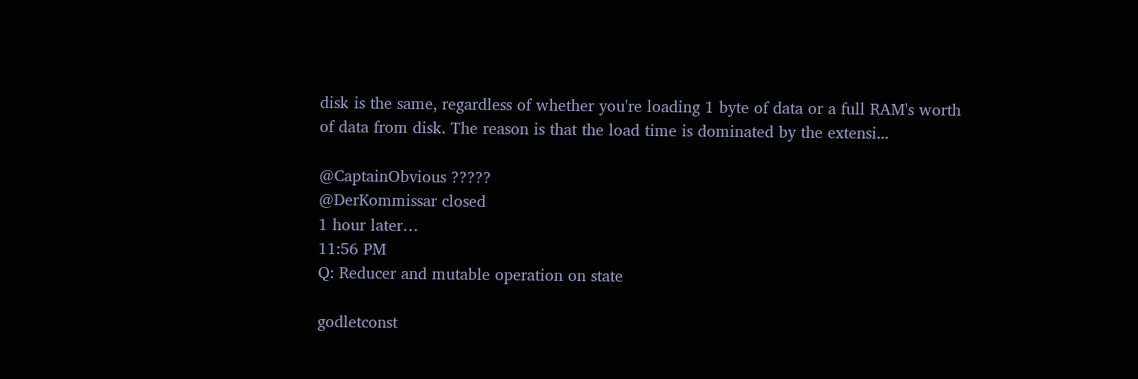disk is the same, regardless of whether you're loading 1 byte of data or a full RAM's worth of data from disk. The reason is that the load time is dominated by the extensi...

@CaptainObvious ?????
@DerKommissar closed
1 hour later…
11:56 PM
Q: Reducer and mutable operation on state

godletconst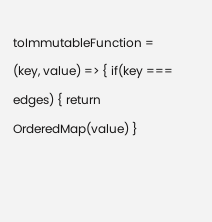toImmutableFunction = (key, value) => { if(key === edges) { return OrderedMap(value) }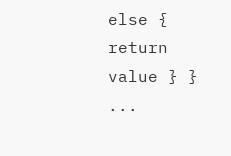else { return value } } ...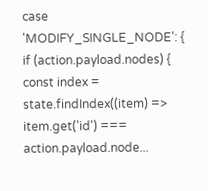case 'MODIFY_SINGLE_NODE': { if (action.payload.nodes) { const index = state.findIndex((item) => item.get('id') === action.payload.node...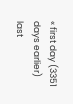« first day (3351 days earlier)      last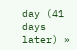day (41 days later) »